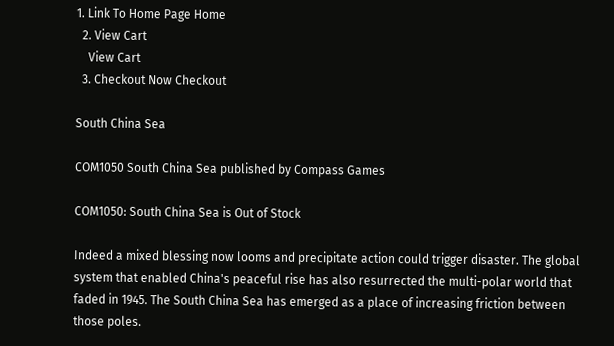1. Link To Home Page Home
  2. View Cart
    View Cart
  3. Checkout Now Checkout

South China Sea

COM1050 South China Sea published by Compass Games

COM1050: South China Sea is Out of Stock

Indeed a mixed blessing now looms and precipitate action could trigger disaster. The global system that enabled China's peaceful rise has also resurrected the multi-polar world that faded in 1945. The South China Sea has emerged as a place of increasing friction between those poles.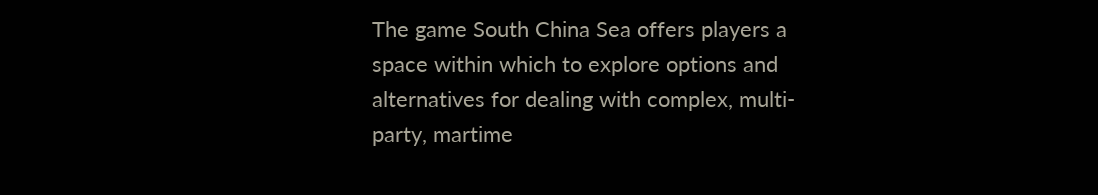The game South China Sea offers players a space within which to explore options and alternatives for dealing with complex, multi-party, martime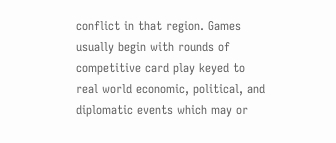conflict in that region. Games usually begin with rounds of competitive card play keyed to real world economic, political, and diplomatic events which may or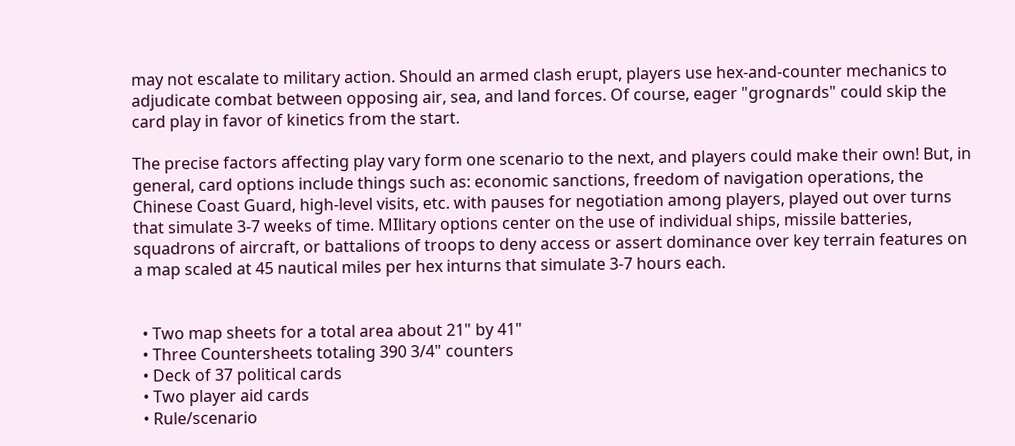may not escalate to military action. Should an armed clash erupt, players use hex-and-counter mechanics to adjudicate combat between opposing air, sea, and land forces. Of course, eager "grognards" could skip the card play in favor of kinetics from the start.

The precise factors affecting play vary form one scenario to the next, and players could make their own! But, in general, card options include things such as: economic sanctions, freedom of navigation operations, the Chinese Coast Guard, high-level visits, etc. with pauses for negotiation among players, played out over turns that simulate 3-7 weeks of time. MIlitary options center on the use of individual ships, missile batteries, squadrons of aircraft, or battalions of troops to deny access or assert dominance over key terrain features on a map scaled at 45 nautical miles per hex inturns that simulate 3-7 hours each.


  • Two map sheets for a total area about 21" by 41"
  • Three Countersheets totaling 390 3/4" counters
  • Deck of 37 political cards
  • Two player aid cards
  • Rule/scenario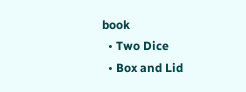book
  • Two Dice
  • Box and Lid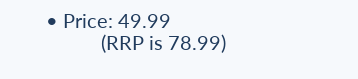• Price: 49.99
           (RRP is 78.99)